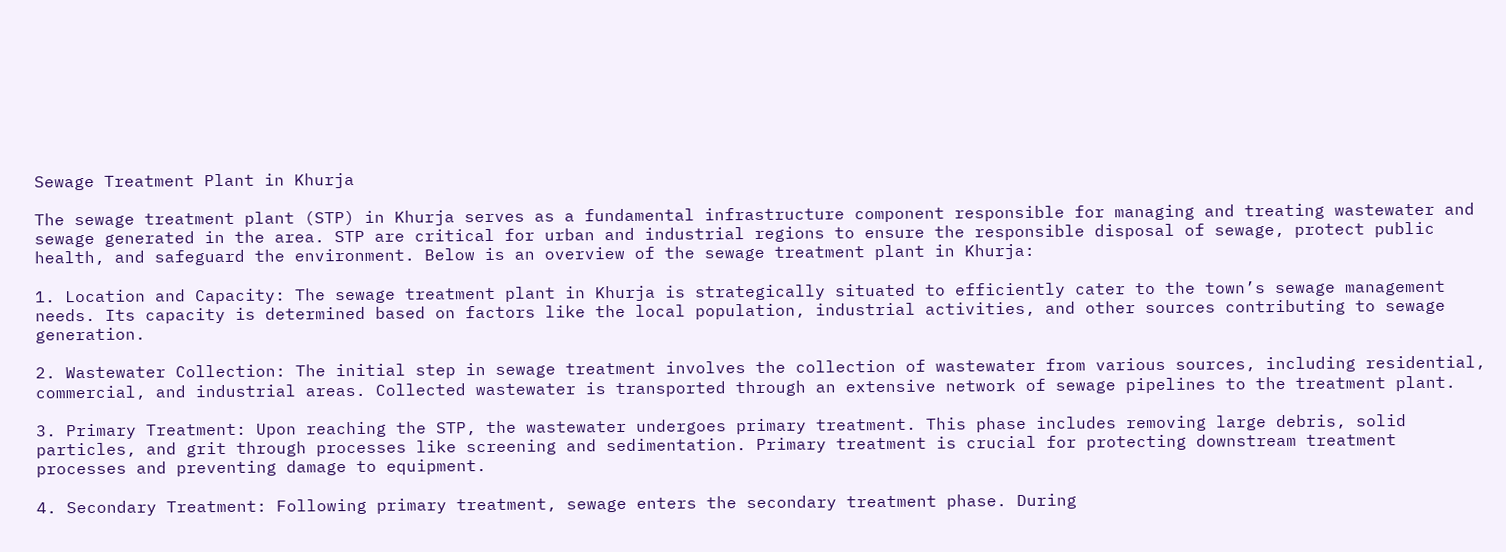Sewage Treatment Plant in Khurja

The sewage treatment plant (STP) in Khurja serves as a fundamental infrastructure component responsible for managing and treating wastewater and sewage generated in the area. STP are critical for urban and industrial regions to ensure the responsible disposal of sewage, protect public health, and safeguard the environment. Below is an overview of the sewage treatment plant in Khurja:

1. Location and Capacity: The sewage treatment plant in Khurja is strategically situated to efficiently cater to the town’s sewage management needs. Its capacity is determined based on factors like the local population, industrial activities, and other sources contributing to sewage generation.

2. Wastewater Collection: The initial step in sewage treatment involves the collection of wastewater from various sources, including residential, commercial, and industrial areas. Collected wastewater is transported through an extensive network of sewage pipelines to the treatment plant.

3. Primary Treatment: Upon reaching the STP, the wastewater undergoes primary treatment. This phase includes removing large debris, solid particles, and grit through processes like screening and sedimentation. Primary treatment is crucial for protecting downstream treatment processes and preventing damage to equipment.

4. Secondary Treatment: Following primary treatment, sewage enters the secondary treatment phase. During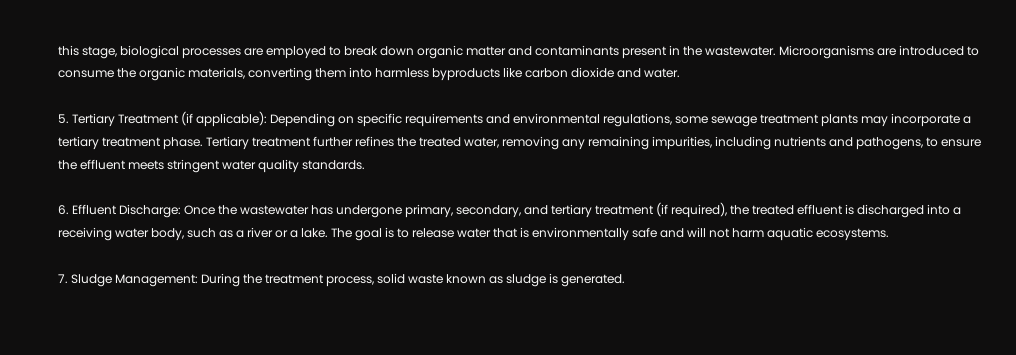this stage, biological processes are employed to break down organic matter and contaminants present in the wastewater. Microorganisms are introduced to consume the organic materials, converting them into harmless byproducts like carbon dioxide and water.

5. Tertiary Treatment (if applicable): Depending on specific requirements and environmental regulations, some sewage treatment plants may incorporate a tertiary treatment phase. Tertiary treatment further refines the treated water, removing any remaining impurities, including nutrients and pathogens, to ensure the effluent meets stringent water quality standards.

6. Effluent Discharge: Once the wastewater has undergone primary, secondary, and tertiary treatment (if required), the treated effluent is discharged into a receiving water body, such as a river or a lake. The goal is to release water that is environmentally safe and will not harm aquatic ecosystems.

7. Sludge Management: During the treatment process, solid waste known as sludge is generated.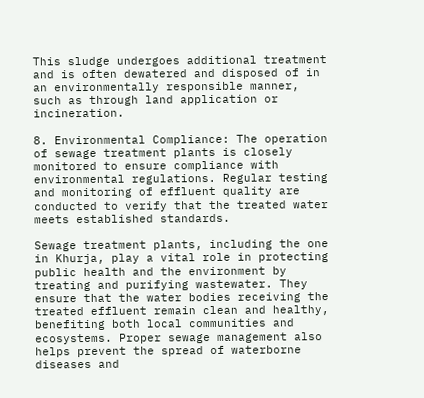This sludge undergoes additional treatment and is often dewatered and disposed of in an environmentally responsible manner, such as through land application or incineration.

8. Environmental Compliance: The operation of sewage treatment plants is closely monitored to ensure compliance with environmental regulations. Regular testing and monitoring of effluent quality are conducted to verify that the treated water meets established standards.

Sewage treatment plants, including the one in Khurja, play a vital role in protecting public health and the environment by treating and purifying wastewater. They ensure that the water bodies receiving the treated effluent remain clean and healthy, benefiting both local communities and ecosystems. Proper sewage management also helps prevent the spread of waterborne diseases and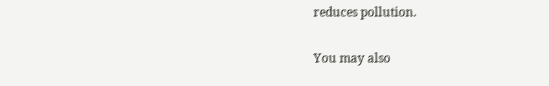reduces pollution.

You may also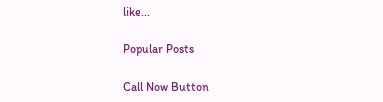like...

Popular Posts

Call Now Button